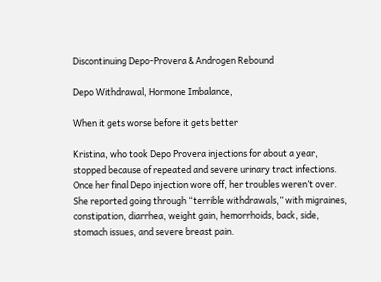Discontinuing Depo-Provera & Androgen Rebound

Depo Withdrawal, Hormone Imbalance,

When it gets worse before it gets better

Kristina, who took Depo Provera injections for about a year, stopped because of repeated and severe urinary tract infections. Once her final Depo injection wore off, her troubles weren’t over. She reported going through “terrible withdrawals,” with migraines, constipation, diarrhea, weight gain, hemorrhoids, back, side, stomach issues, and severe breast pain.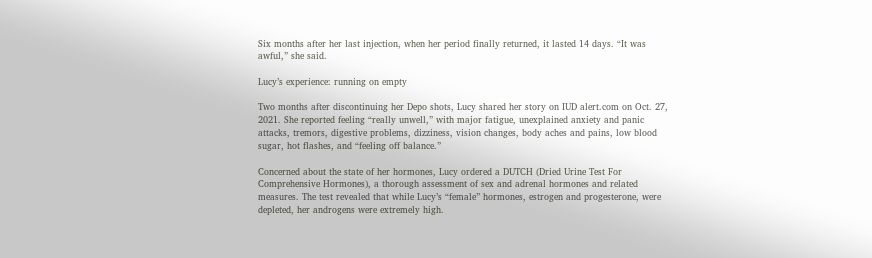Six months after her last injection, when her period finally returned, it lasted 14 days. “It was awful,” she said.

Lucy’s experience: running on empty

Two months after discontinuing her Depo shots, Lucy shared her story on IUD alert.com on Oct. 27, 2021. She reported feeling “really unwell,” with major fatigue, unexplained anxiety and panic attacks, tremors, digestive problems, dizziness, vision changes, body aches and pains, low blood sugar, hot flashes, and “feeling off balance.”

Concerned about the state of her hormones, Lucy ordered a DUTCH (Dried Urine Test For Comprehensive Hormones), a thorough assessment of sex and adrenal hormones and related measures. The test revealed that while Lucy’s “female” hormones, estrogen and progesterone, were depleted, her androgens were extremely high.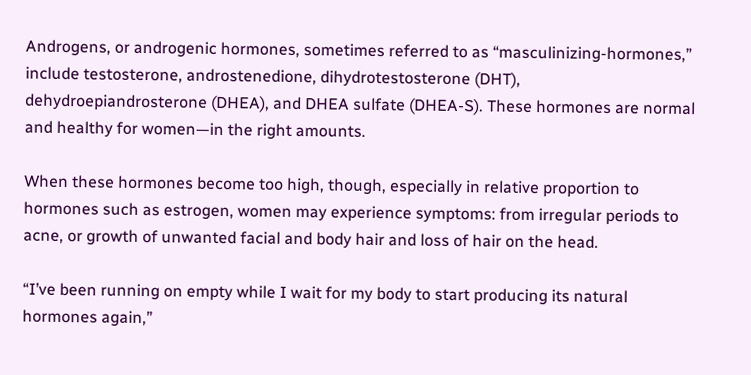Androgens, or androgenic hormones, sometimes referred to as “masculinizing-hormones,” include testosterone, androstenedione, dihydrotestosterone (DHT), dehydroepiandrosterone (DHEA), and DHEA sulfate (DHEA-S). These hormones are normal and healthy for women—in the right amounts.

When these hormones become too high, though, especially in relative proportion to hormones such as estrogen, women may experience symptoms: from irregular periods to acne, or growth of unwanted facial and body hair and loss of hair on the head.

“I’ve been running on empty while I wait for my body to start producing its natural hormones again,”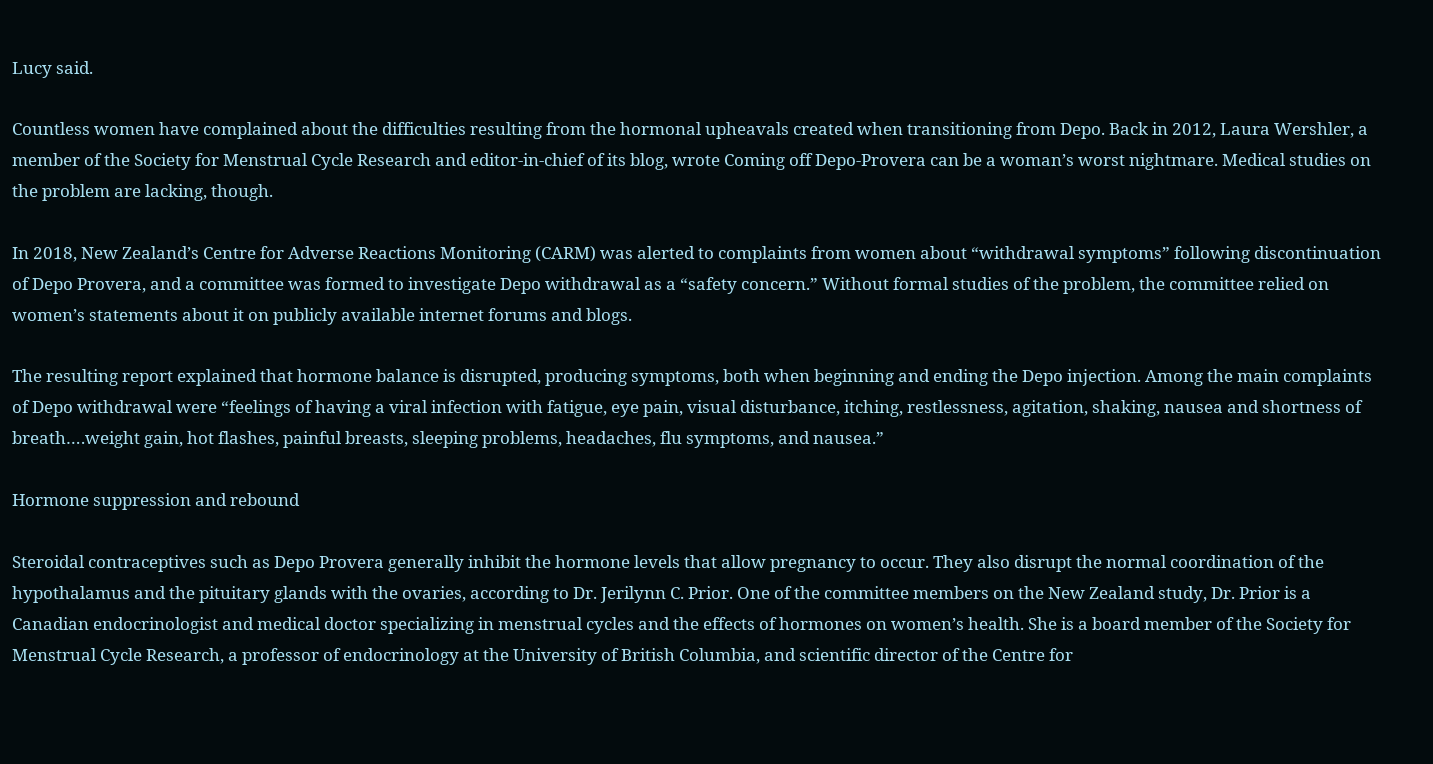Lucy said.

Countless women have complained about the difficulties resulting from the hormonal upheavals created when transitioning from Depo. Back in 2012, Laura Wershler, a member of the Society for Menstrual Cycle Research and editor-in-chief of its blog, wrote Coming off Depo-Provera can be a woman’s worst nightmare. Medical studies on the problem are lacking, though.

In 2018, New Zealand’s Centre for Adverse Reactions Monitoring (CARM) was alerted to complaints from women about “withdrawal symptoms” following discontinuation of Depo Provera, and a committee was formed to investigate Depo withdrawal as a “safety concern.” Without formal studies of the problem, the committee relied on women’s statements about it on publicly available internet forums and blogs.

The resulting report explained that hormone balance is disrupted, producing symptoms, both when beginning and ending the Depo injection. Among the main complaints of Depo withdrawal were “feelings of having a viral infection with fatigue, eye pain, visual disturbance, itching, restlessness, agitation, shaking, nausea and shortness of breath….weight gain, hot flashes, painful breasts, sleeping problems, headaches, flu symptoms, and nausea.”

Hormone suppression and rebound

Steroidal contraceptives such as Depo Provera generally inhibit the hormone levels that allow pregnancy to occur. They also disrupt the normal coordination of the hypothalamus and the pituitary glands with the ovaries, according to Dr. Jerilynn C. Prior. One of the committee members on the New Zealand study, Dr. Prior is a Canadian endocrinologist and medical doctor specializing in menstrual cycles and the effects of hormones on women’s health. She is a board member of the Society for Menstrual Cycle Research, a professor of endocrinology at the University of British Columbia, and scientific director of the Centre for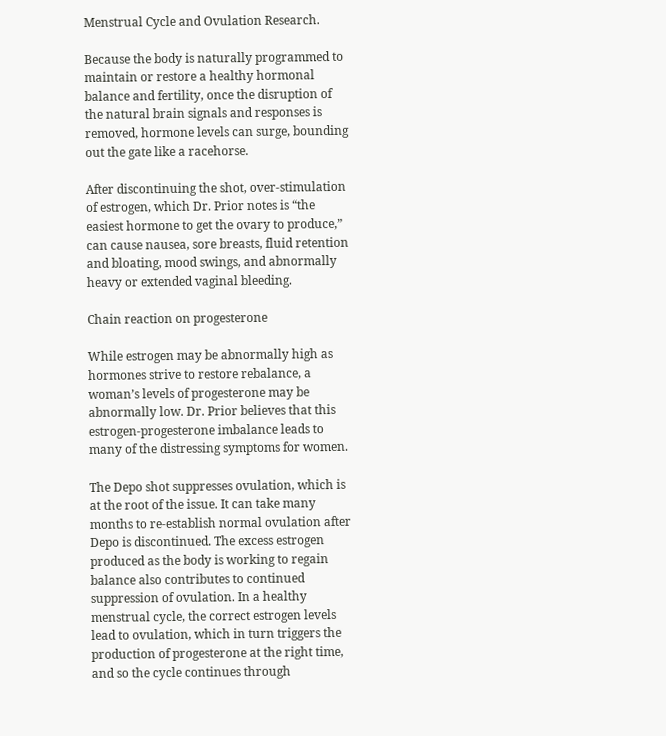Menstrual Cycle and Ovulation Research.

Because the body is naturally programmed to maintain or restore a healthy hormonal balance and fertility, once the disruption of the natural brain signals and responses is removed, hormone levels can surge, bounding out the gate like a racehorse.

After discontinuing the shot, over-stimulation of estrogen, which Dr. Prior notes is “the easiest hormone to get the ovary to produce,” can cause nausea, sore breasts, fluid retention and bloating, mood swings, and abnormally heavy or extended vaginal bleeding.

Chain reaction on progesterone

While estrogen may be abnormally high as hormones strive to restore rebalance, a woman’s levels of progesterone may be abnormally low. Dr. Prior believes that this estrogen-progesterone imbalance leads to many of the distressing symptoms for women.

The Depo shot suppresses ovulation, which is at the root of the issue. It can take many months to re-establish normal ovulation after Depo is discontinued. The excess estrogen produced as the body is working to regain balance also contributes to continued suppression of ovulation. In a healthy menstrual cycle, the correct estrogen levels lead to ovulation, which in turn triggers the production of progesterone at the right time, and so the cycle continues through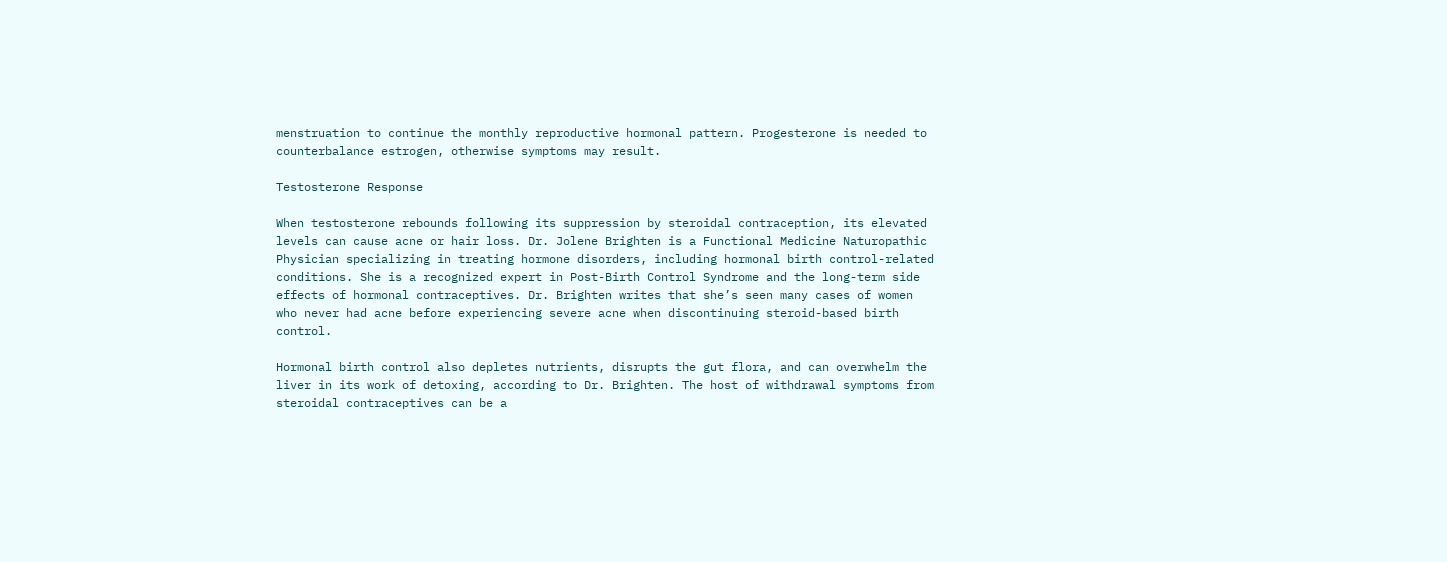menstruation to continue the monthly reproductive hormonal pattern. Progesterone is needed to counterbalance estrogen, otherwise symptoms may result.

Testosterone Response

When testosterone rebounds following its suppression by steroidal contraception, its elevated levels can cause acne or hair loss. Dr. Jolene Brighten is a Functional Medicine Naturopathic Physician specializing in treating hormone disorders, including hormonal birth control-related conditions. She is a recognized expert in Post-Birth Control Syndrome and the long-term side effects of hormonal contraceptives. Dr. Brighten writes that she’s seen many cases of women who never had acne before experiencing severe acne when discontinuing steroid-based birth control.

Hormonal birth control also depletes nutrients, disrupts the gut flora, and can overwhelm the liver in its work of detoxing, according to Dr. Brighten. The host of withdrawal symptoms from steroidal contraceptives can be a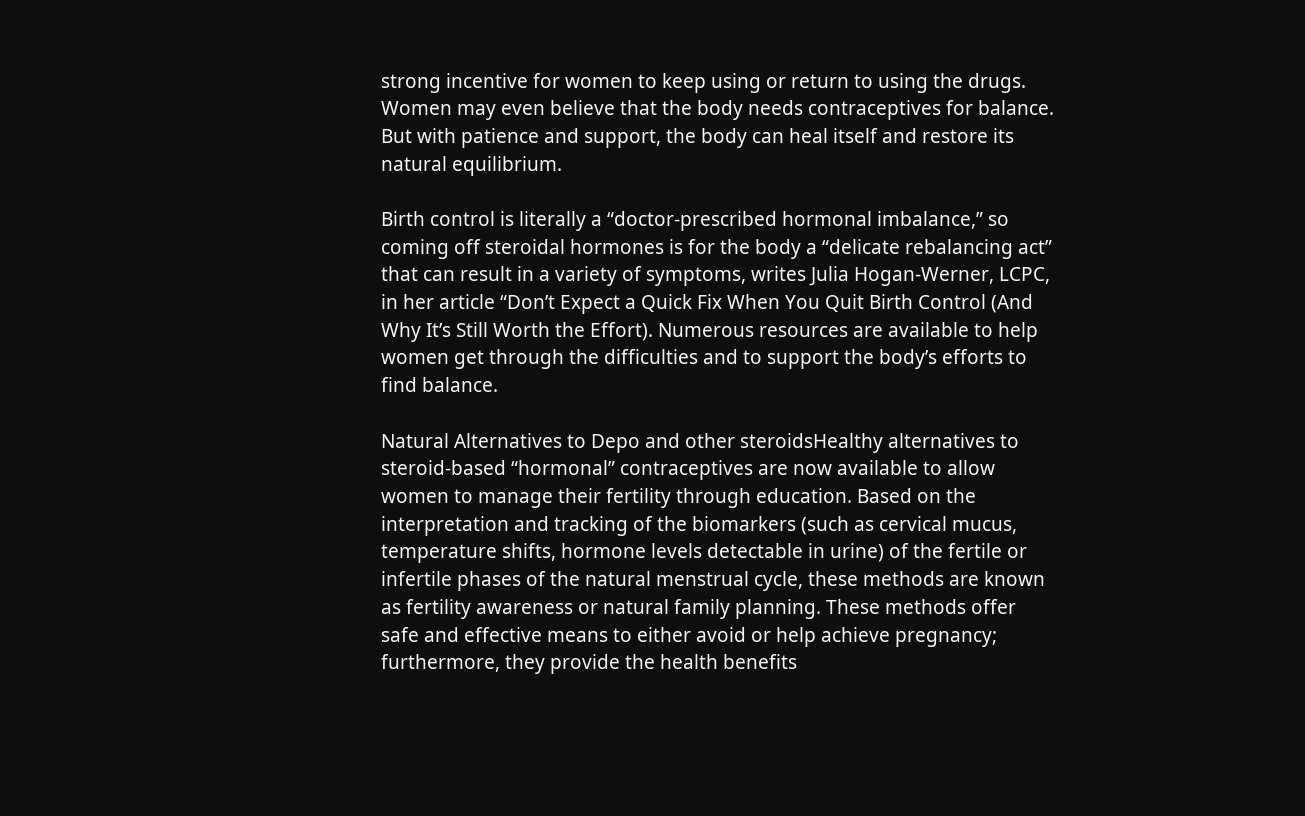strong incentive for women to keep using or return to using the drugs. Women may even believe that the body needs contraceptives for balance. But with patience and support, the body can heal itself and restore its natural equilibrium.

Birth control is literally a “doctor-prescribed hormonal imbalance,” so coming off steroidal hormones is for the body a “delicate rebalancing act” that can result in a variety of symptoms, writes Julia Hogan-Werner, LCPC, in her article “Don’t Expect a Quick Fix When You Quit Birth Control (And Why It’s Still Worth the Effort). Numerous resources are available to help women get through the difficulties and to support the body’s efforts to find balance.

Natural Alternatives to Depo and other steroidsHealthy alternatives to steroid-based “hormonal” contraceptives are now available to allow women to manage their fertility through education. Based on the interpretation and tracking of the biomarkers (such as cervical mucus, temperature shifts, hormone levels detectable in urine) of the fertile or infertile phases of the natural menstrual cycle, these methods are known as fertility awareness or natural family planning. These methods offer safe and effective means to either avoid or help achieve pregnancy; furthermore, they provide the health benefits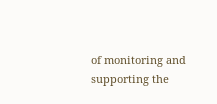of monitoring and supporting the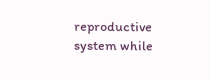reproductive system while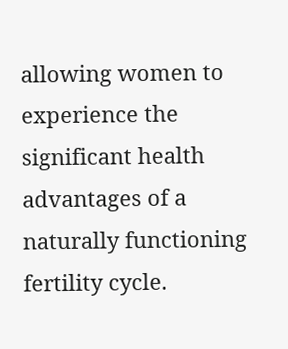allowing women to experience the significant health advantages of a naturally functioning fertility cycle.